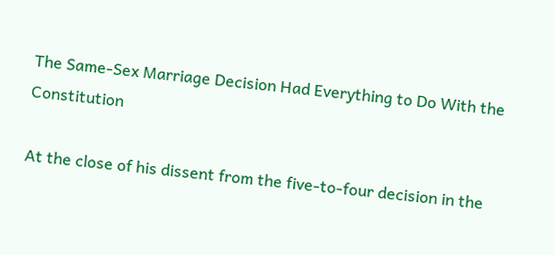The Same-Sex Marriage Decision Had Everything to Do With the Constitution

At the close of his dissent from the five-to-four decision in the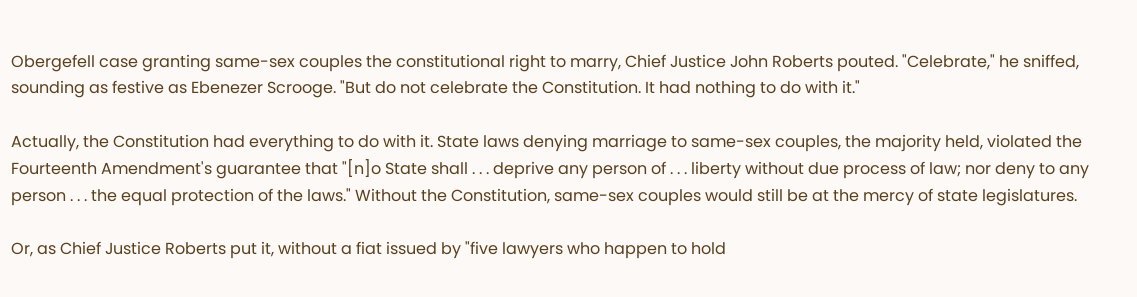Obergefell case granting same-sex couples the constitutional right to marry, Chief Justice John Roberts pouted. "Celebrate," he sniffed, sounding as festive as Ebenezer Scrooge. "But do not celebrate the Constitution. It had nothing to do with it."

Actually, the Constitution had everything to do with it. State laws denying marriage to same-sex couples, the majority held, violated the Fourteenth Amendment's guarantee that "[n]o State shall . . . deprive any person of . . . liberty without due process of law; nor deny to any person . . . the equal protection of the laws." Without the Constitution, same-sex couples would still be at the mercy of state legislatures.

Or, as Chief Justice Roberts put it, without a fiat issued by "five lawyers who happen to hold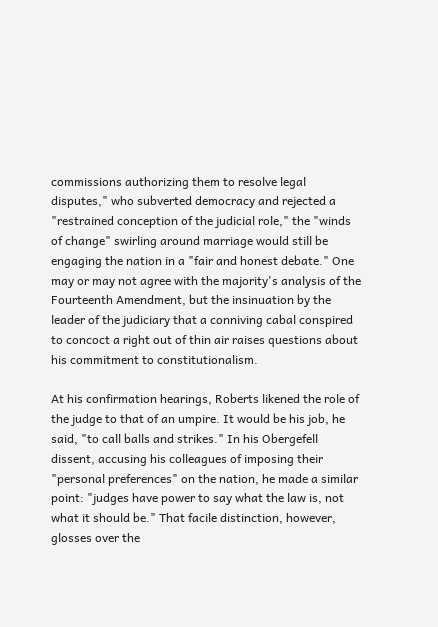commissions authorizing them to resolve legal disputes," who subverted democracy and rejected a "restrained conception of the judicial role," the "winds of change" swirling around marriage would still be engaging the nation in a "fair and honest debate." One may or may not agree with the majority's analysis of the Fourteenth Amendment, but the insinuation by the leader of the judiciary that a conniving cabal conspired to concoct a right out of thin air raises questions about his commitment to constitutionalism.

At his confirmation hearings, Roberts likened the role of the judge to that of an umpire. It would be his job, he said, "to call balls and strikes." In his Obergefell dissent, accusing his colleagues of imposing their "personal preferences" on the nation, he made a similar point: "judges have power to say what the law is, not what it should be." That facile distinction, however, glosses over the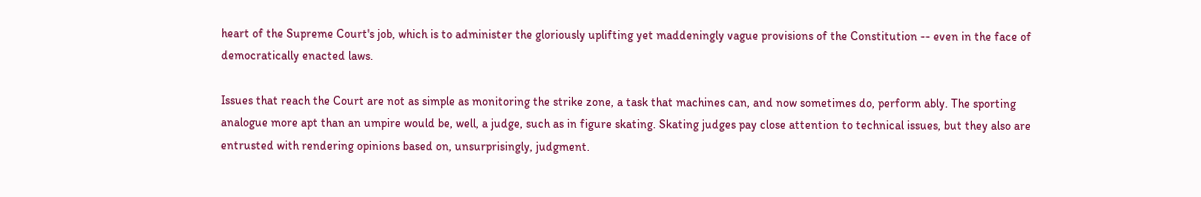heart of the Supreme Court's job, which is to administer the gloriously uplifting yet maddeningly vague provisions of the Constitution -- even in the face of democratically enacted laws.

Issues that reach the Court are not as simple as monitoring the strike zone, a task that machines can, and now sometimes do, perform ably. The sporting analogue more apt than an umpire would be, well, a judge, such as in figure skating. Skating judges pay close attention to technical issues, but they also are entrusted with rendering opinions based on, unsurprisingly, judgment.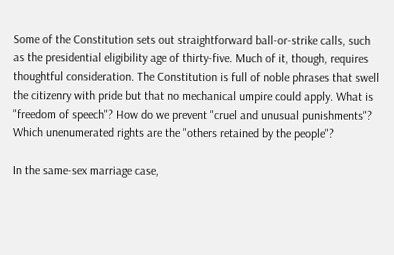Some of the Constitution sets out straightforward ball-or-strike calls, such as the presidential eligibility age of thirty-five. Much of it, though, requires thoughtful consideration. The Constitution is full of noble phrases that swell the citizenry with pride but that no mechanical umpire could apply. What is "freedom of speech"? How do we prevent "cruel and unusual punishments"? Which unenumerated rights are the "others retained by the people"?

In the same-sex marriage case,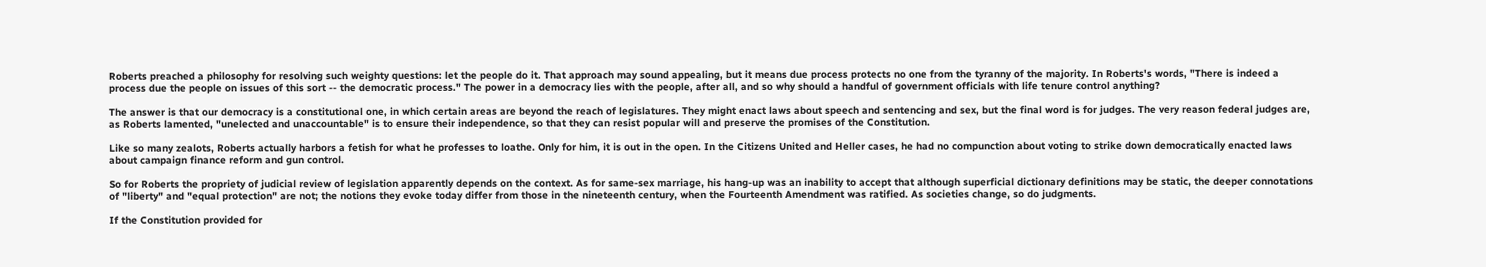Roberts preached a philosophy for resolving such weighty questions: let the people do it. That approach may sound appealing, but it means due process protects no one from the tyranny of the majority. In Roberts's words, "There is indeed a process due the people on issues of this sort -- the democratic process." The power in a democracy lies with the people, after all, and so why should a handful of government officials with life tenure control anything?

The answer is that our democracy is a constitutional one, in which certain areas are beyond the reach of legislatures. They might enact laws about speech and sentencing and sex, but the final word is for judges. The very reason federal judges are, as Roberts lamented, "unelected and unaccountable" is to ensure their independence, so that they can resist popular will and preserve the promises of the Constitution.

Like so many zealots, Roberts actually harbors a fetish for what he professes to loathe. Only for him, it is out in the open. In the Citizens United and Heller cases, he had no compunction about voting to strike down democratically enacted laws about campaign finance reform and gun control.

So for Roberts the propriety of judicial review of legislation apparently depends on the context. As for same-sex marriage, his hang-up was an inability to accept that although superficial dictionary definitions may be static, the deeper connotations of "liberty" and "equal protection" are not; the notions they evoke today differ from those in the nineteenth century, when the Fourteenth Amendment was ratified. As societies change, so do judgments.

If the Constitution provided for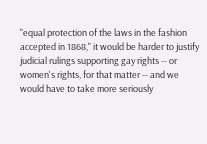"equal protection of the laws in the fashion accepted in 1868," it would be harder to justify judicial rulings supporting gay rights -- or women's rights, for that matter -- and we would have to take more seriously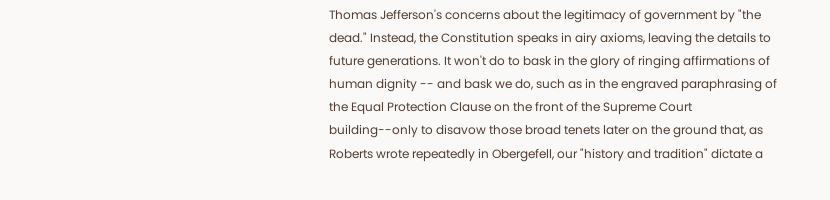Thomas Jefferson's concerns about the legitimacy of government by "the dead." Instead, the Constitution speaks in airy axioms, leaving the details to future generations. It won't do to bask in the glory of ringing affirmations of human dignity -- and bask we do, such as in the engraved paraphrasing of the Equal Protection Clause on the front of the Supreme Court building--only to disavow those broad tenets later on the ground that, as Roberts wrote repeatedly in Obergefell, our "history and tradition" dictate a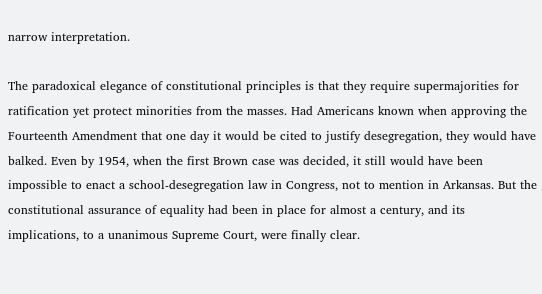narrow interpretation.

The paradoxical elegance of constitutional principles is that they require supermajorities for ratification yet protect minorities from the masses. Had Americans known when approving the Fourteenth Amendment that one day it would be cited to justify desegregation, they would have balked. Even by 1954, when the first Brown case was decided, it still would have been impossible to enact a school-desegregation law in Congress, not to mention in Arkansas. But the constitutional assurance of equality had been in place for almost a century, and its implications, to a unanimous Supreme Court, were finally clear.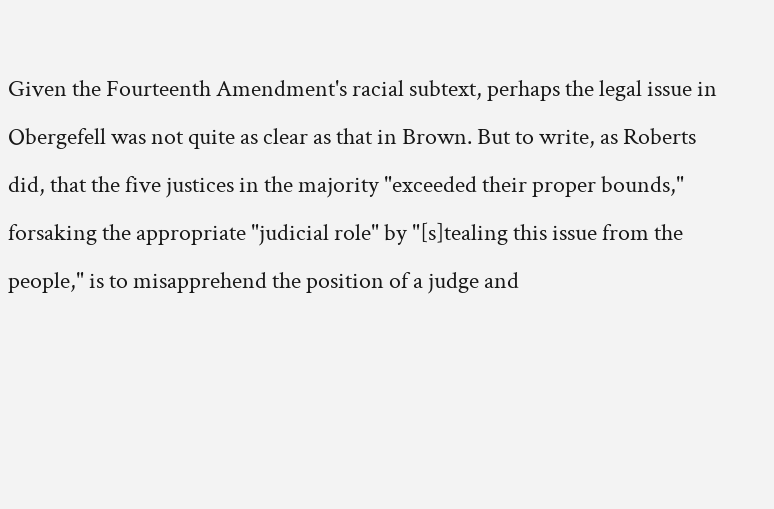Given the Fourteenth Amendment's racial subtext, perhaps the legal issue in Obergefell was not quite as clear as that in Brown. But to write, as Roberts did, that the five justices in the majority "exceeded their proper bounds," forsaking the appropriate "judicial role" by "[s]tealing this issue from the people," is to misapprehend the position of a judge and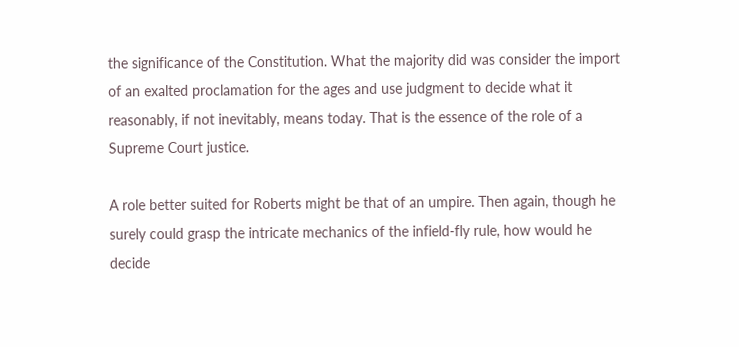the significance of the Constitution. What the majority did was consider the import of an exalted proclamation for the ages and use judgment to decide what it reasonably, if not inevitably, means today. That is the essence of the role of a Supreme Court justice.

A role better suited for Roberts might be that of an umpire. Then again, though he surely could grasp the intricate mechanics of the infield-fly rule, how would he decide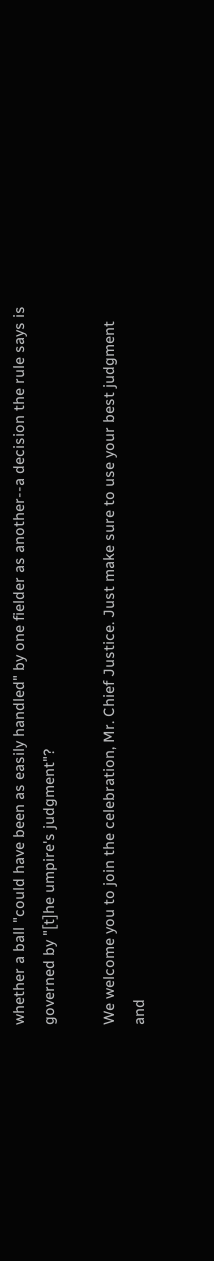whether a ball "could have been as easily handled" by one fielder as another--a decision the rule says is governed by "[t]he umpire's judgment"?

We welcome you to join the celebration, Mr. Chief Justice. Just make sure to use your best judgment and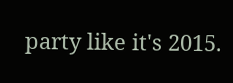party like it's 2015.